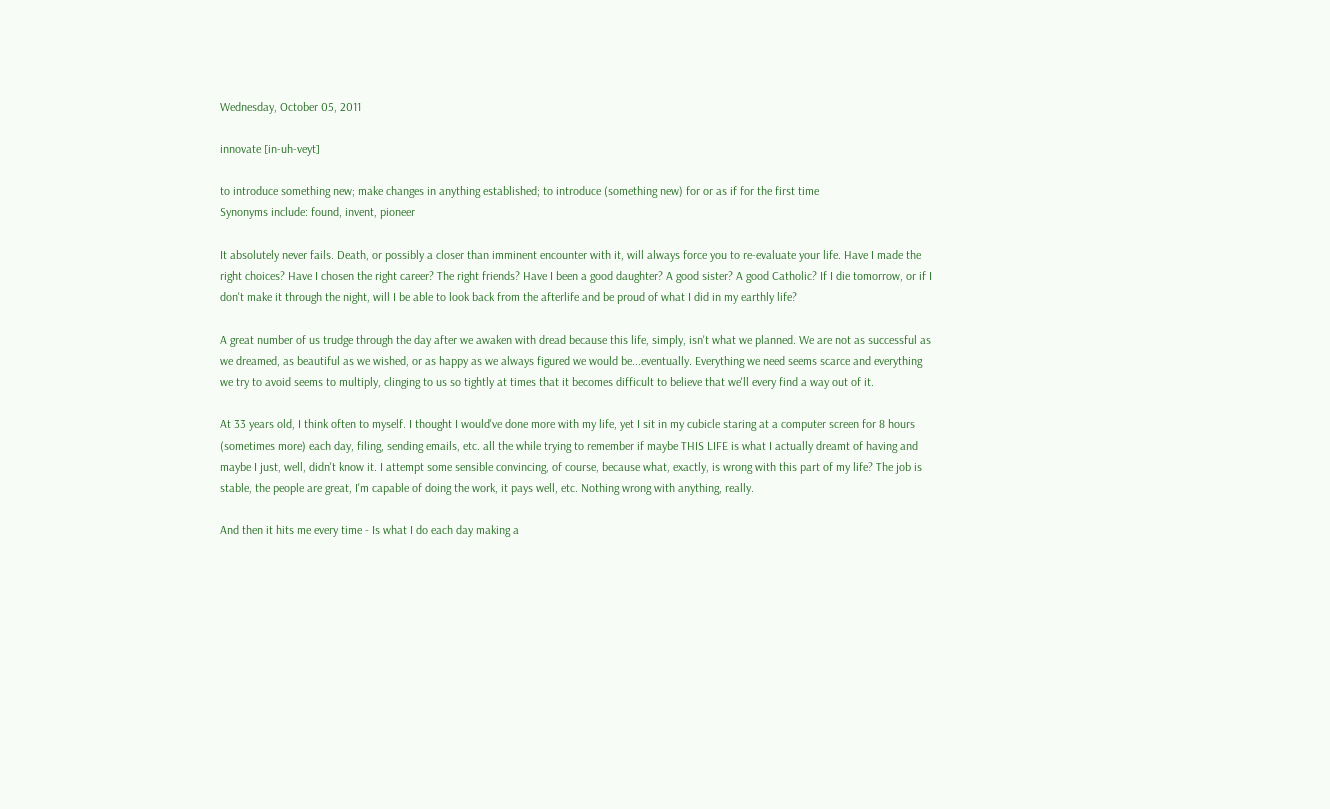Wednesday, October 05, 2011

innovate [in-uh-veyt]

to introduce something new; make changes in anything established; to introduce (something new) for or as if for the first time
Synonyms include: found, invent, pioneer

It absolutely never fails. Death, or possibly a closer than imminent encounter with it, will always force you to re-evaluate your life. Have I made the right choices? Have I chosen the right career? The right friends? Have I been a good daughter? A good sister? A good Catholic? If I die tomorrow, or if I don't make it through the night, will I be able to look back from the afterlife and be proud of what I did in my earthly life?

A great number of us trudge through the day after we awaken with dread because this life, simply, isn't what we planned. We are not as successful as we dreamed, as beautiful as we wished, or as happy as we always figured we would be...eventually. Everything we need seems scarce and everything we try to avoid seems to multiply, clinging to us so tightly at times that it becomes difficult to believe that we'll every find a way out of it.

At 33 years old, I think often to myself. I thought I would've done more with my life, yet I sit in my cubicle staring at a computer screen for 8 hours (sometimes more) each day, filing, sending emails, etc. all the while trying to remember if maybe THIS LIFE is what I actually dreamt of having and maybe I just, well, didn't know it. I attempt some sensible convincing, of course, because what, exactly, is wrong with this part of my life? The job is stable, the people are great, I'm capable of doing the work, it pays well, etc. Nothing wrong with anything, really.

And then it hits me every time - Is what I do each day making a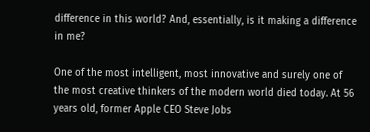difference in this world? And, essentially, is it making a difference in me?

One of the most intelligent, most innovative and surely one of the most creative thinkers of the modern world died today. At 56 years old, former Apple CEO Steve Jobs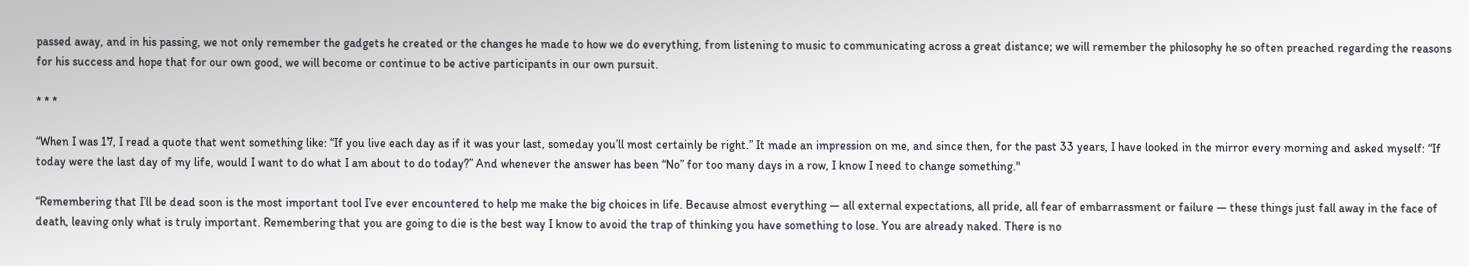passed away, and in his passing, we not only remember the gadgets he created or the changes he made to how we do everything, from listening to music to communicating across a great distance; we will remember the philosophy he so often preached regarding the reasons for his success and hope that for our own good, we will become or continue to be active participants in our own pursuit.

* * *

“When I was 17, I read a quote that went something like: “If you live each day as if it was your last, someday you’ll most certainly be right.” It made an impression on me, and since then, for the past 33 years, I have looked in the mirror every morning and asked myself: “If today were the last day of my life, would I want to do what I am about to do today?” And whenever the answer has been “No” for too many days in a row, I know I need to change something."

“Remembering that I’ll be dead soon is the most important tool I’ve ever encountered to help me make the big choices in life. Because almost everything — all external expectations, all pride, all fear of embarrassment or failure — these things just fall away in the face of death, leaving only what is truly important. Remembering that you are going to die is the best way I know to avoid the trap of thinking you have something to lose. You are already naked. There is no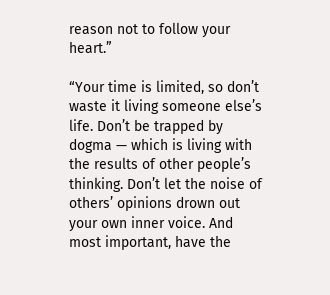reason not to follow your heart.”

“Your time is limited, so don’t waste it living someone else’s life. Don’t be trapped by dogma — which is living with the results of other people’s thinking. Don’t let the noise of others’ opinions drown out your own inner voice. And most important, have the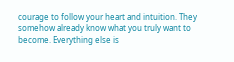courage to follow your heart and intuition. They somehow already know what you truly want to become. Everything else is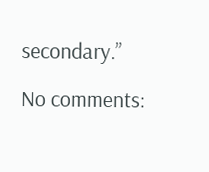secondary.”

No comments: